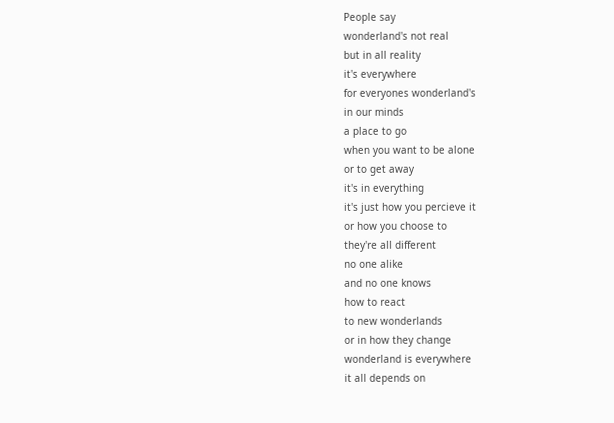People say
wonderland's not real
but in all reality
it's everywhere
for everyones wonderland's
in our minds
a place to go
when you want to be alone
or to get away
it's in everything
it's just how you percieve it
or how you choose to
they're all different
no one alike
and no one knows
how to react
to new wonderlands
or in how they change
wonderland is everywhere
it all depends on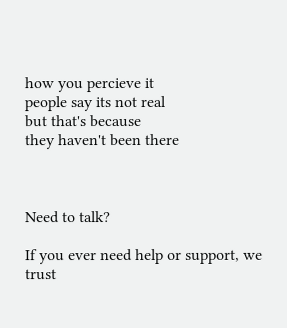how you percieve it
people say its not real
but that's because
they haven't been there



Need to talk?

If you ever need help or support, we trust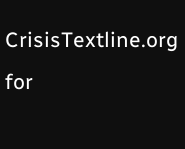CrisisTextline.org for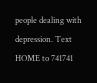people dealing with depression. Text HOME to 741741